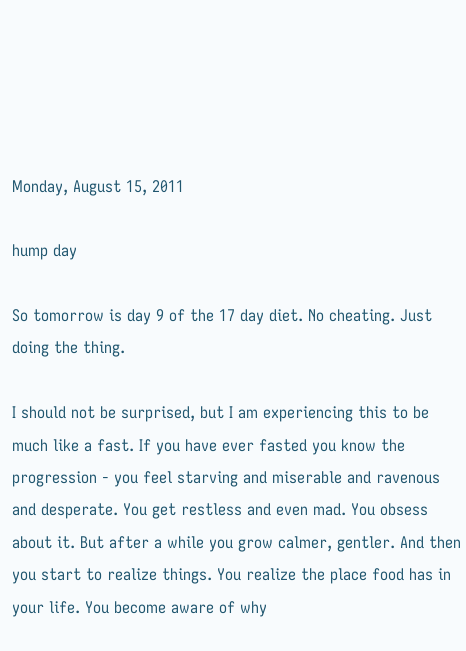Monday, August 15, 2011

hump day

So tomorrow is day 9 of the 17 day diet. No cheating. Just doing the thing.

I should not be surprised, but I am experiencing this to be much like a fast. If you have ever fasted you know the progression - you feel starving and miserable and ravenous and desperate. You get restless and even mad. You obsess about it. But after a while you grow calmer, gentler. And then you start to realize things. You realize the place food has in your life. You become aware of why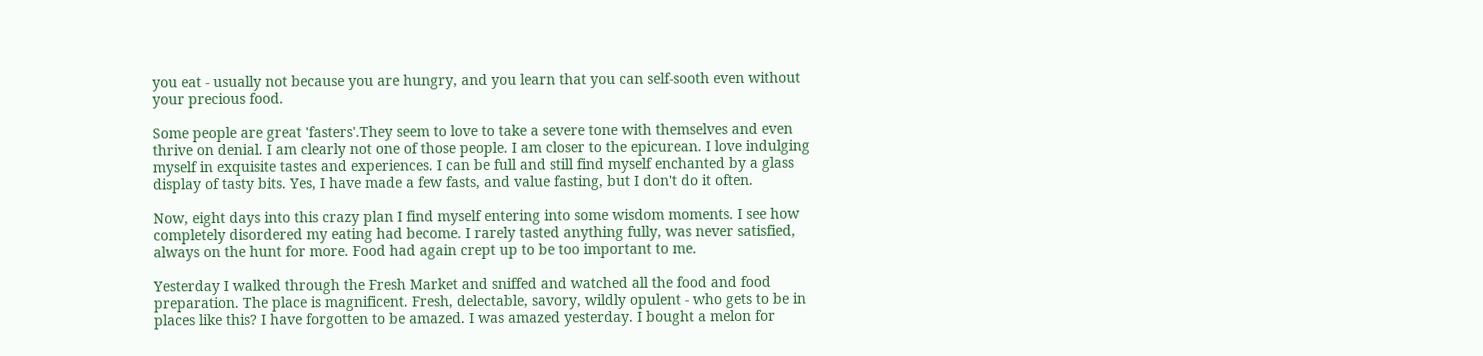you eat - usually not because you are hungry, and you learn that you can self-sooth even without your precious food.

Some people are great 'fasters'.They seem to love to take a severe tone with themselves and even thrive on denial. I am clearly not one of those people. I am closer to the epicurean. I love indulging myself in exquisite tastes and experiences. I can be full and still find myself enchanted by a glass display of tasty bits. Yes, I have made a few fasts, and value fasting, but I don't do it often.

Now, eight days into this crazy plan I find myself entering into some wisdom moments. I see how completely disordered my eating had become. I rarely tasted anything fully, was never satisfied, always on the hunt for more. Food had again crept up to be too important to me.

Yesterday I walked through the Fresh Market and sniffed and watched all the food and food preparation. The place is magnificent. Fresh, delectable, savory, wildly opulent - who gets to be in places like this? I have forgotten to be amazed. I was amazed yesterday. I bought a melon for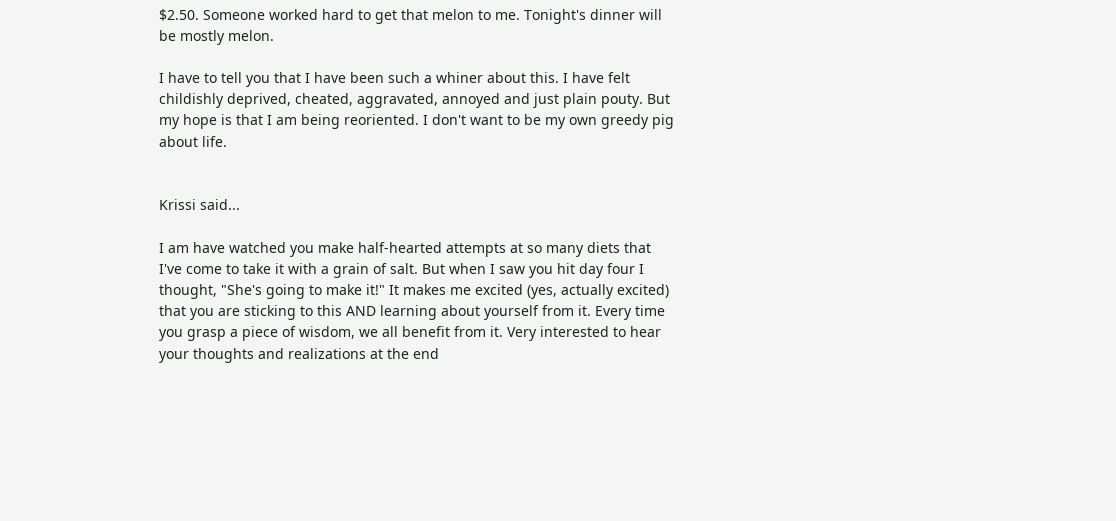$2.50. Someone worked hard to get that melon to me. Tonight's dinner will be mostly melon.

I have to tell you that I have been such a whiner about this. I have felt childishly deprived, cheated, aggravated, annoyed and just plain pouty. But my hope is that I am being reoriented. I don't want to be my own greedy pig about life.


Krissi said...

I am have watched you make half-hearted attempts at so many diets that I've come to take it with a grain of salt. But when I saw you hit day four I thought, "She's going to make it!" It makes me excited (yes, actually excited) that you are sticking to this AND learning about yourself from it. Every time you grasp a piece of wisdom, we all benefit from it. Very interested to hear your thoughts and realizations at the end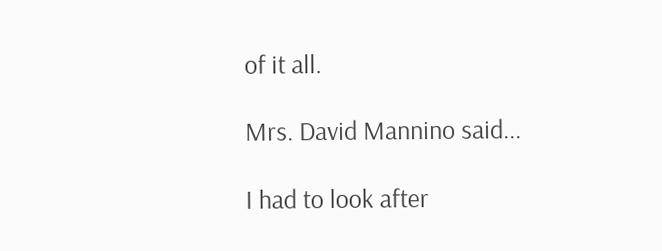of it all.

Mrs. David Mannino said...

I had to look after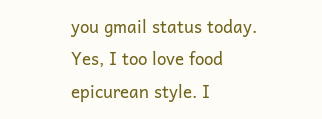you gmail status today. Yes, I too love food epicurean style. I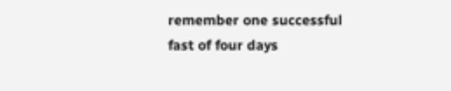remember one successful fast of four days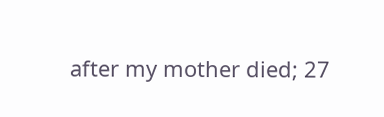after my mother died; 27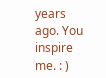years ago. You inspire me. : )